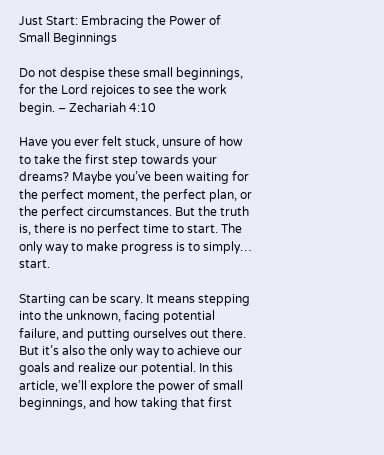Just Start: Embracing the Power of Small Beginnings

Do not despise these small beginnings, for the Lord rejoices to see the work begin. – Zechariah 4:10

Have you ever felt stuck, unsure of how to take the first step towards your dreams? Maybe you’ve been waiting for the perfect moment, the perfect plan, or the perfect circumstances. But the truth is, there is no perfect time to start. The only way to make progress is to simply… start.

Starting can be scary. It means stepping into the unknown, facing potential failure, and putting ourselves out there. But it’s also the only way to achieve our goals and realize our potential. In this article, we’ll explore the power of small beginnings, and how taking that first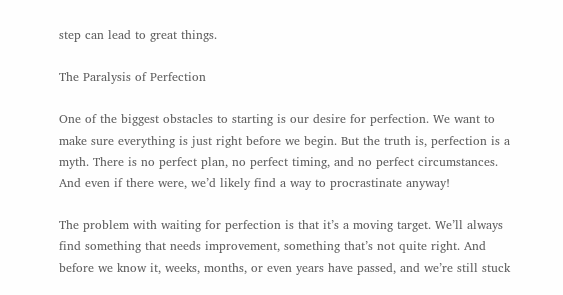step can lead to great things.

The Paralysis of Perfection

One of the biggest obstacles to starting is our desire for perfection. We want to make sure everything is just right before we begin. But the truth is, perfection is a myth. There is no perfect plan, no perfect timing, and no perfect circumstances. And even if there were, we’d likely find a way to procrastinate anyway!

The problem with waiting for perfection is that it’s a moving target. We’ll always find something that needs improvement, something that’s not quite right. And before we know it, weeks, months, or even years have passed, and we’re still stuck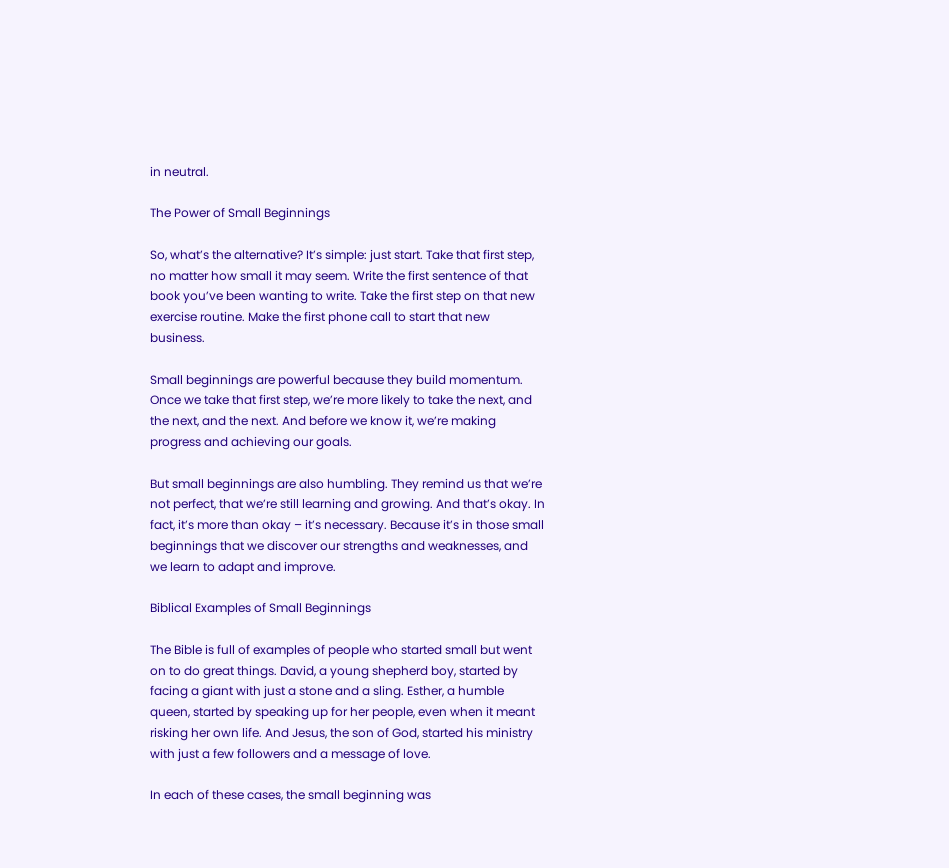in neutral.

The Power of Small Beginnings

So, what’s the alternative? It’s simple: just start. Take that first step, no matter how small it may seem. Write the first sentence of that book you’ve been wanting to write. Take the first step on that new exercise routine. Make the first phone call to start that new business.

Small beginnings are powerful because they build momentum. Once we take that first step, we’re more likely to take the next, and the next, and the next. And before we know it, we’re making progress and achieving our goals.

But small beginnings are also humbling. They remind us that we’re not perfect, that we’re still learning and growing. And that’s okay. In fact, it’s more than okay – it’s necessary. Because it’s in those small beginnings that we discover our strengths and weaknesses, and we learn to adapt and improve.

Biblical Examples of Small Beginnings

The Bible is full of examples of people who started small but went on to do great things. David, a young shepherd boy, started by facing a giant with just a stone and a sling. Esther, a humble queen, started by speaking up for her people, even when it meant risking her own life. And Jesus, the son of God, started his ministry with just a few followers and a message of love.

In each of these cases, the small beginning was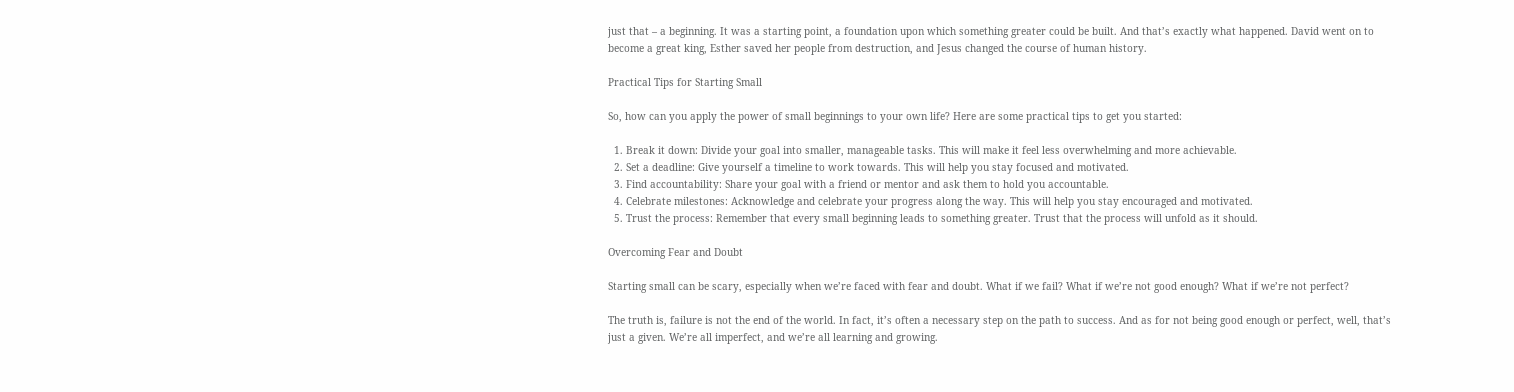just that – a beginning. It was a starting point, a foundation upon which something greater could be built. And that’s exactly what happened. David went on to become a great king, Esther saved her people from destruction, and Jesus changed the course of human history.

Practical Tips for Starting Small

So, how can you apply the power of small beginnings to your own life? Here are some practical tips to get you started:

  1. Break it down: Divide your goal into smaller, manageable tasks. This will make it feel less overwhelming and more achievable.
  2. Set a deadline: Give yourself a timeline to work towards. This will help you stay focused and motivated.
  3. Find accountability: Share your goal with a friend or mentor and ask them to hold you accountable.
  4. Celebrate milestones: Acknowledge and celebrate your progress along the way. This will help you stay encouraged and motivated.
  5. Trust the process: Remember that every small beginning leads to something greater. Trust that the process will unfold as it should.

Overcoming Fear and Doubt

Starting small can be scary, especially when we’re faced with fear and doubt. What if we fail? What if we’re not good enough? What if we’re not perfect?

The truth is, failure is not the end of the world. In fact, it’s often a necessary step on the path to success. And as for not being good enough or perfect, well, that’s just a given. We’re all imperfect, and we’re all learning and growing.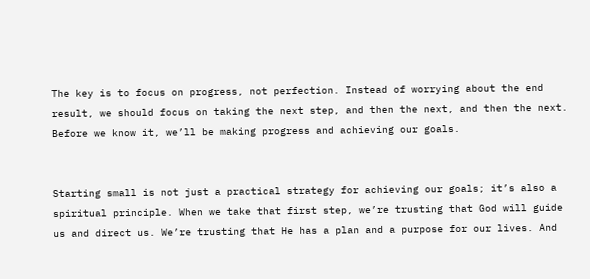The key is to focus on progress, not perfection. Instead of worrying about the end result, we should focus on taking the next step, and then the next, and then the next. Before we know it, we’ll be making progress and achieving our goals.


Starting small is not just a practical strategy for achieving our goals; it’s also a spiritual principle. When we take that first step, we’re trusting that God will guide us and direct us. We’re trusting that He has a plan and a purpose for our lives. And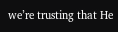we’re trusting that He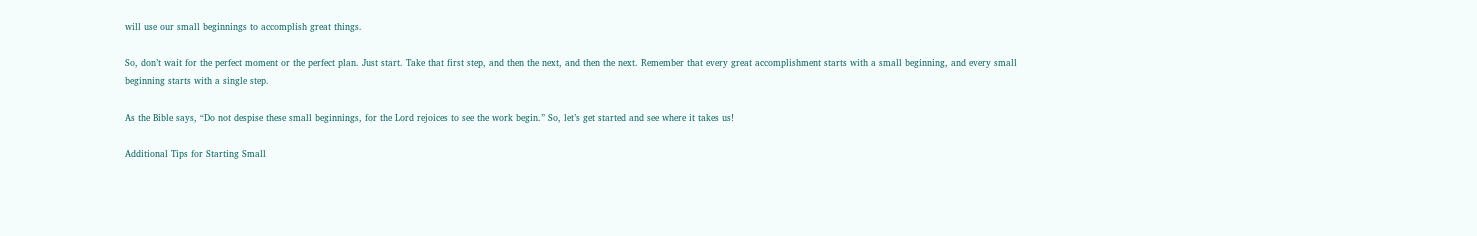will use our small beginnings to accomplish great things.

So, don’t wait for the perfect moment or the perfect plan. Just start. Take that first step, and then the next, and then the next. Remember that every great accomplishment starts with a small beginning, and every small beginning starts with a single step.

As the Bible says, “Do not despise these small beginnings, for the Lord rejoices to see the work begin.” So, let’s get started and see where it takes us!

Additional Tips for Starting Small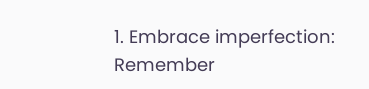1. Embrace imperfection: Remember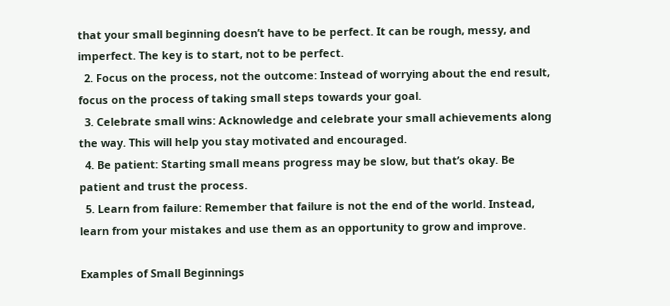that your small beginning doesn’t have to be perfect. It can be rough, messy, and imperfect. The key is to start, not to be perfect.
  2. Focus on the process, not the outcome: Instead of worrying about the end result, focus on the process of taking small steps towards your goal.
  3. Celebrate small wins: Acknowledge and celebrate your small achievements along the way. This will help you stay motivated and encouraged.
  4. Be patient: Starting small means progress may be slow, but that’s okay. Be patient and trust the process.
  5. Learn from failure: Remember that failure is not the end of the world. Instead, learn from your mistakes and use them as an opportunity to grow and improve.

Examples of Small Beginnings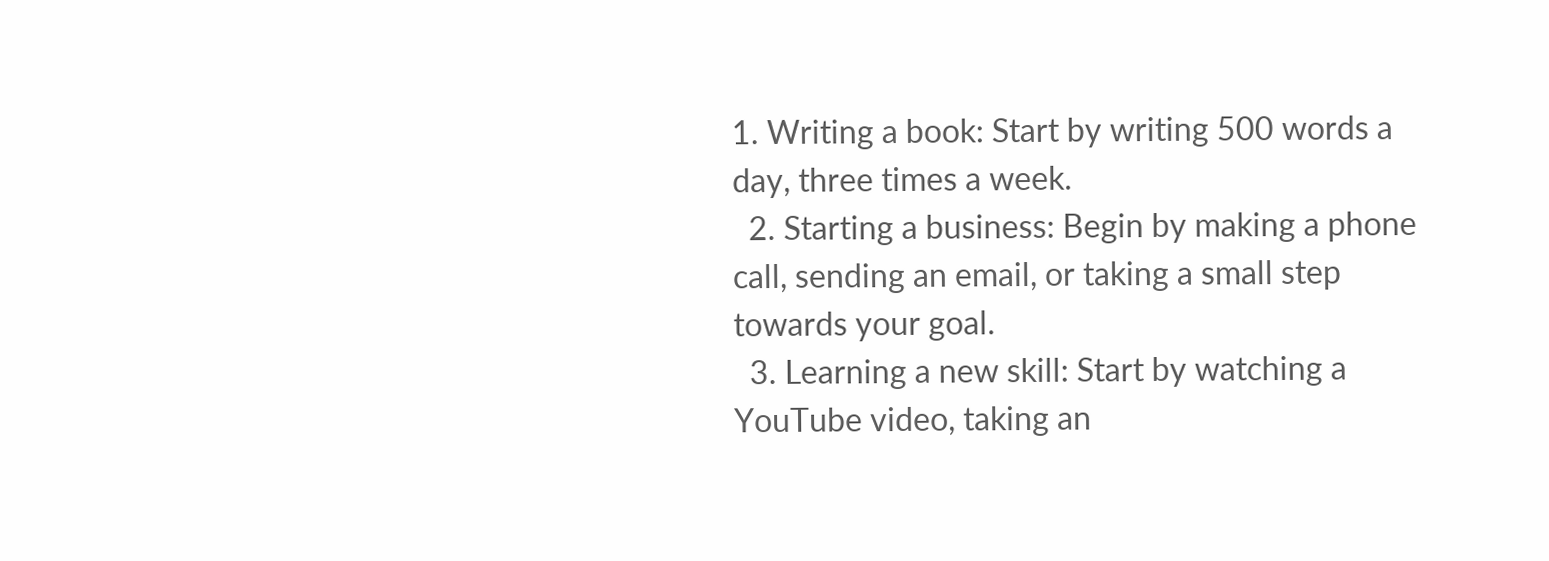1. Writing a book: Start by writing 500 words a day, three times a week.
  2. Starting a business: Begin by making a phone call, sending an email, or taking a small step towards your goal.
  3. Learning a new skill: Start by watching a YouTube video, taking an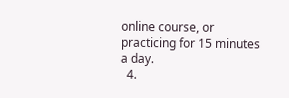online course, or practicing for 15 minutes a day.
  4.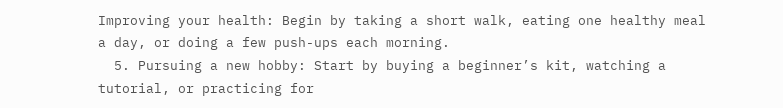Improving your health: Begin by taking a short walk, eating one healthy meal a day, or doing a few push-ups each morning.
  5. Pursuing a new hobby: Start by buying a beginner’s kit, watching a tutorial, or practicing for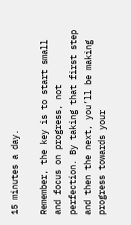15 minutes a day.

Remember, the key is to start small and focus on progress, not perfection. By taking that first step and then the next, you’ll be making progress towards your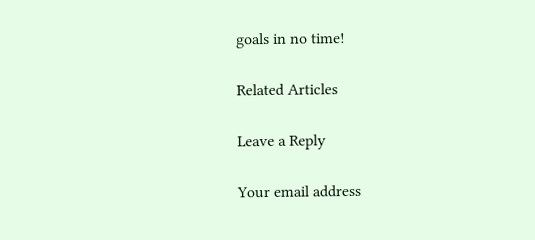goals in no time!

Related Articles

Leave a Reply

Your email address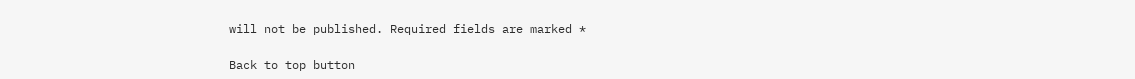will not be published. Required fields are marked *

Back to top button